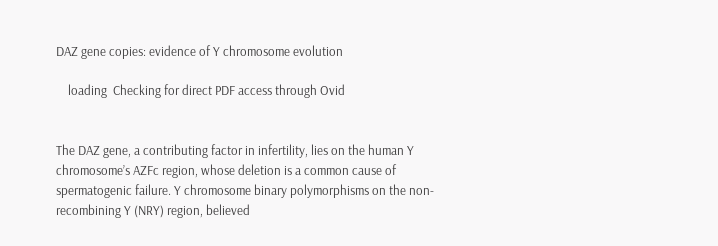DAZ gene copies: evidence of Y chromosome evolution

    loading  Checking for direct PDF access through Ovid


The DAZ gene, a contributing factor in infertility, lies on the human Y chromosome’s AZFc region, whose deletion is a common cause of spermatogenic failure. Y chromosome binary polymorphisms on the non-recombining Y (NRY) region, believed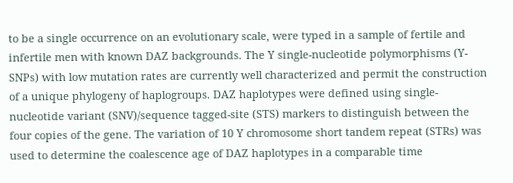to be a single occurrence on an evolutionary scale, were typed in a sample of fertile and infertile men with known DAZ backgrounds. The Y single-nucleotide polymorphisms (Y-SNPs) with low mutation rates are currently well characterized and permit the construction of a unique phylogeny of haplogroups. DAZ haplotypes were defined using single-nucleotide variant (SNV)/sequence tagged-site (STS) markers to distinguish between the four copies of the gene. The variation of 10 Y chromosome short tandem repeat (STRs) was used to determine the coalescence age of DAZ haplotypes in a comparable time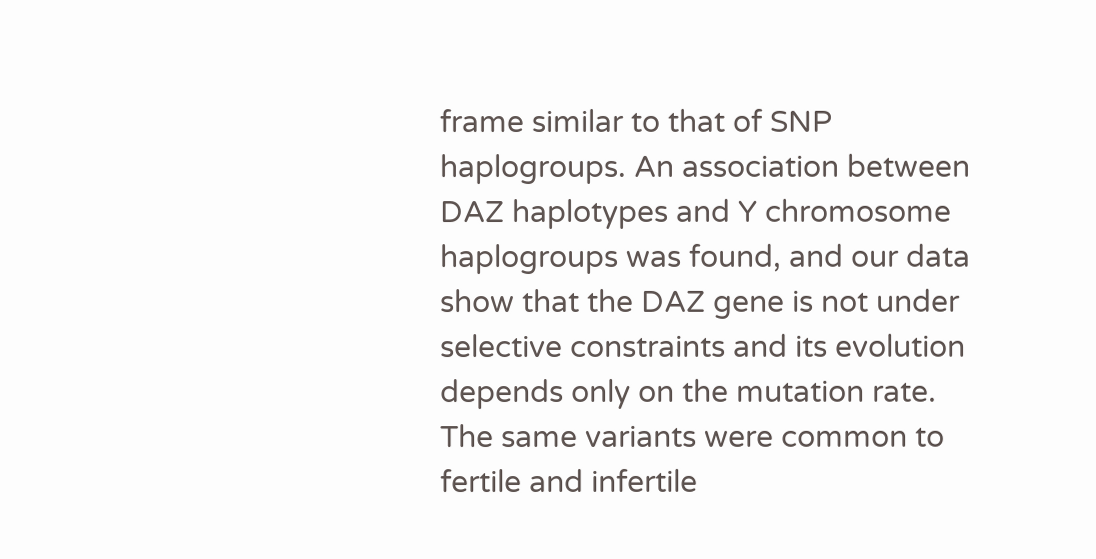frame similar to that of SNP haplogroups. An association between DAZ haplotypes and Y chromosome haplogroups was found, and our data show that the DAZ gene is not under selective constraints and its evolution depends only on the mutation rate. The same variants were common to fertile and infertile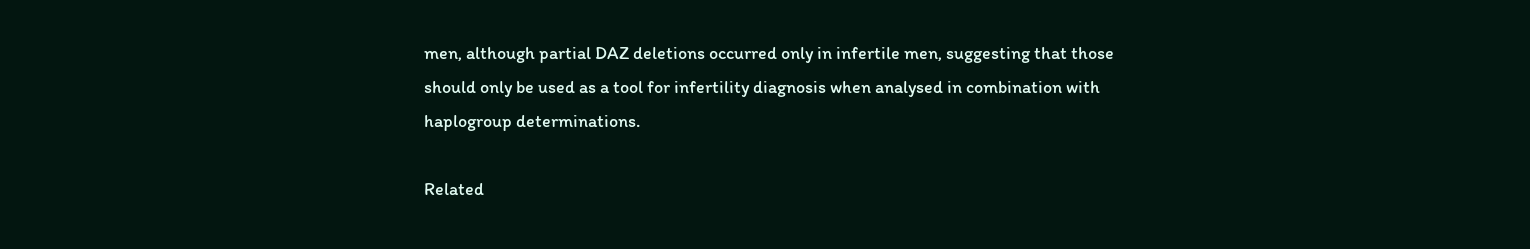men, although partial DAZ deletions occurred only in infertile men, suggesting that those should only be used as a tool for infertility diagnosis when analysed in combination with haplogroup determinations.

Related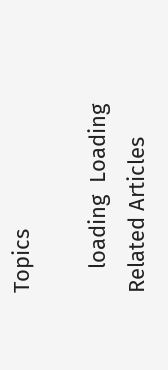Topics

    loading  Loading Related Articles